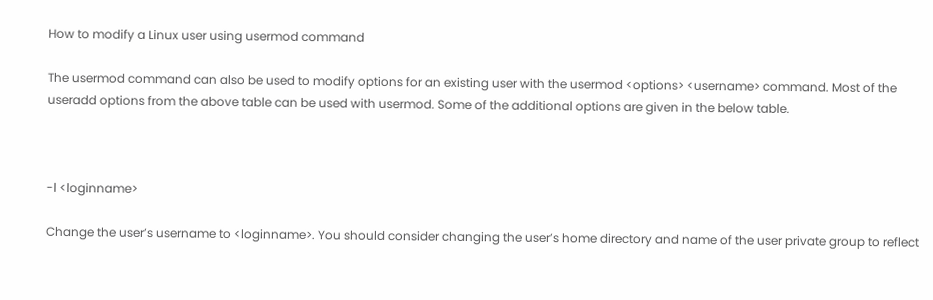How to modify a Linux user using usermod command

The usermod command can also be used to modify options for an existing user with the usermod <options> <username> command. Most of the useradd options from the above table can be used with usermod. Some of the additional options are given in the below table.



-l <loginname>

Change the user’s username to <loginname>. You should consider changing the user’s home directory and name of the user private group to reflect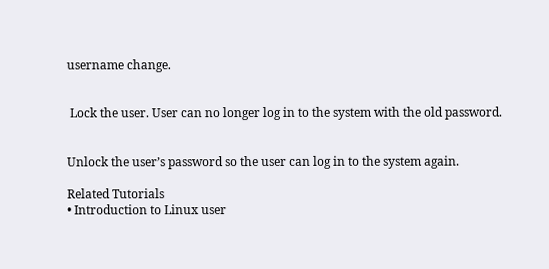username change.


 Lock the user. User can no longer log in to the system with the old password.


Unlock the user’s password so the user can log in to the system again.

Related Tutorials
• Introduction to Linux user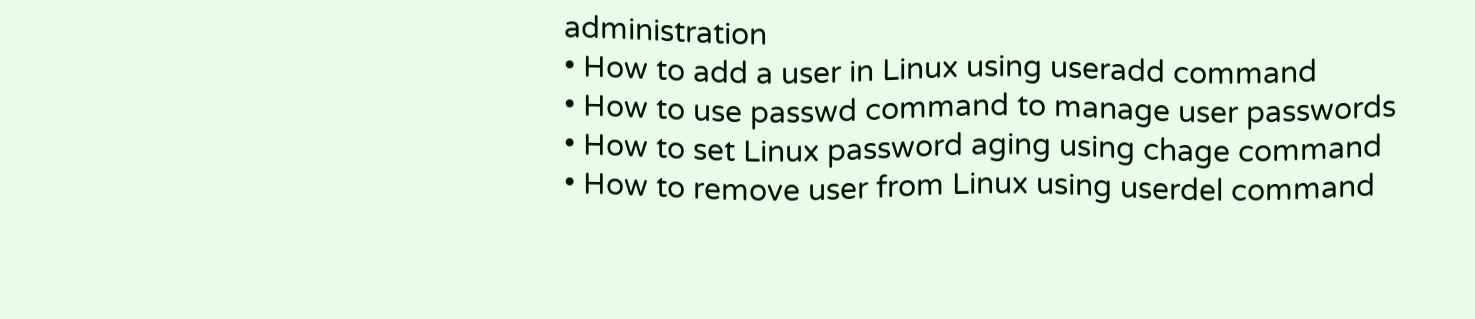administration
• How to add a user in Linux using useradd command
• How to use passwd command to manage user passwords
• How to set Linux password aging using chage command
• How to remove user from Linux using userdel command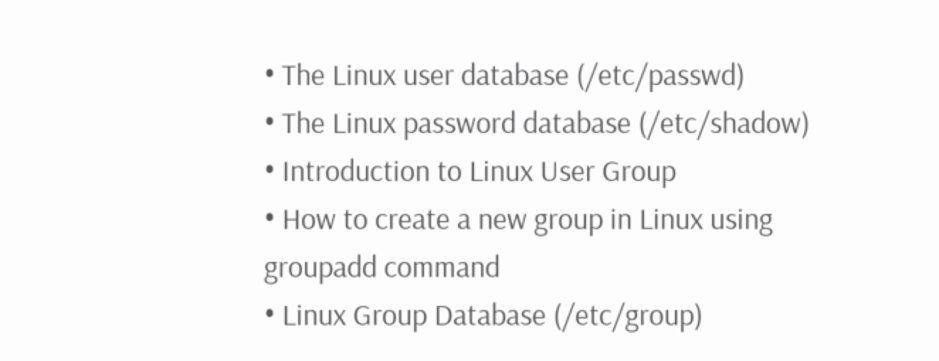• The Linux user database (/etc/passwd)
• The Linux password database (/etc/shadow)
• Introduction to Linux User Group
• How to create a new group in Linux using groupadd command
• Linux Group Database (/etc/group)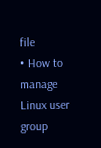file
• How to manage Linux user group